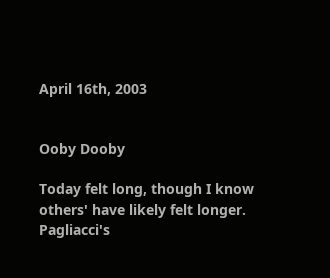April 16th, 2003


Ooby Dooby

Today felt long, though I know others' have likely felt longer. Pagliacci's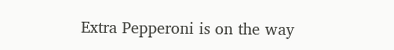Extra Pepperoni is on the way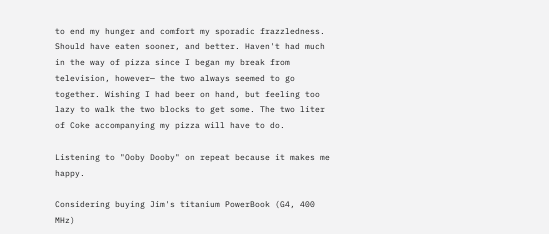to end my hunger and comfort my sporadic frazzledness. Should have eaten sooner, and better. Haven't had much in the way of pizza since I began my break from television, however— the two always seemed to go together. Wishing I had beer on hand, but feeling too lazy to walk the two blocks to get some. The two liter of Coke accompanying my pizza will have to do.

Listening to "Ooby Dooby" on repeat because it makes me happy.

Considering buying Jim's titanium PowerBook (G4, 400 MHz)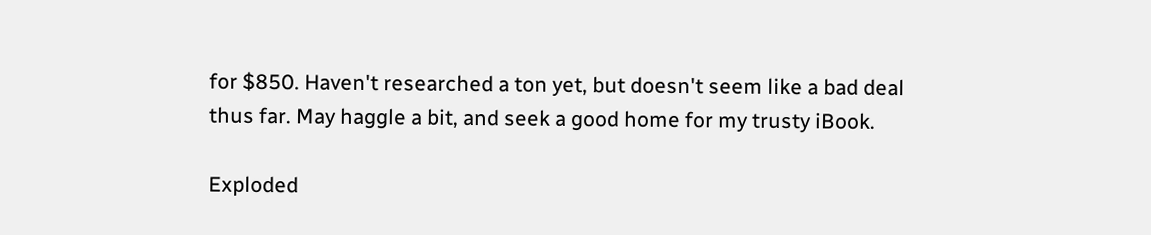for $850. Haven't researched a ton yet, but doesn't seem like a bad deal thus far. May haggle a bit, and seek a good home for my trusty iBook.

Exploded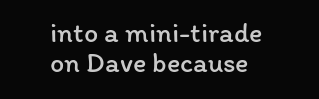into a mini-tirade on Dave because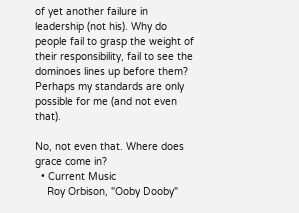of yet another failure in leadership (not his). Why do people fail to grasp the weight of their responsibility, fail to see the dominoes lines up before them? Perhaps my standards are only possible for me (and not even that).

No, not even that. Where does grace come in?
  • Current Music
    Roy Orbison, "Ooby Dooby"